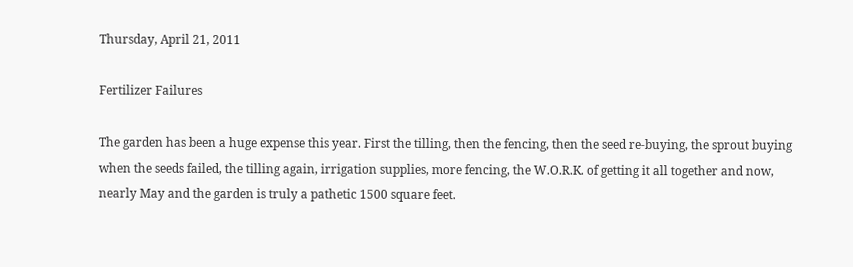Thursday, April 21, 2011

Fertilizer Failures

The garden has been a huge expense this year. First the tilling, then the fencing, then the seed re-buying, the sprout buying when the seeds failed, the tilling again, irrigation supplies, more fencing, the W.O.R.K. of getting it all together and now, nearly May and the garden is truly a pathetic 1500 square feet.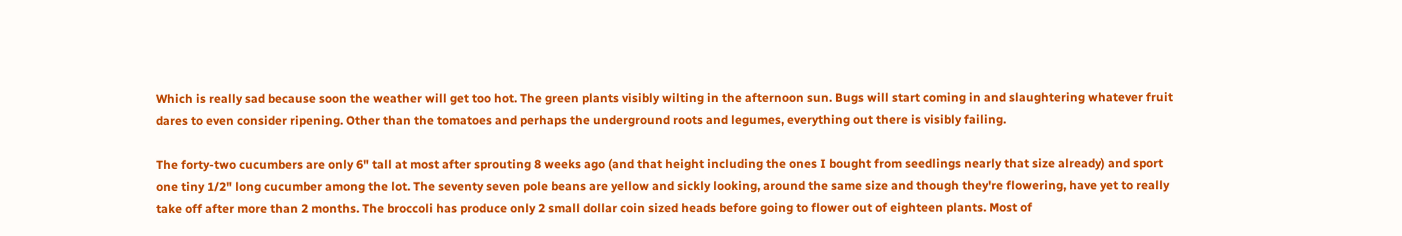Which is really sad because soon the weather will get too hot. The green plants visibly wilting in the afternoon sun. Bugs will start coming in and slaughtering whatever fruit dares to even consider ripening. Other than the tomatoes and perhaps the underground roots and legumes, everything out there is visibly failing.

The forty-two cucumbers are only 6" tall at most after sprouting 8 weeks ago (and that height including the ones I bought from seedlings nearly that size already) and sport one tiny 1/2" long cucumber among the lot. The seventy seven pole beans are yellow and sickly looking, around the same size and though they're flowering, have yet to really take off after more than 2 months. The broccoli has produce only 2 small dollar coin sized heads before going to flower out of eighteen plants. Most of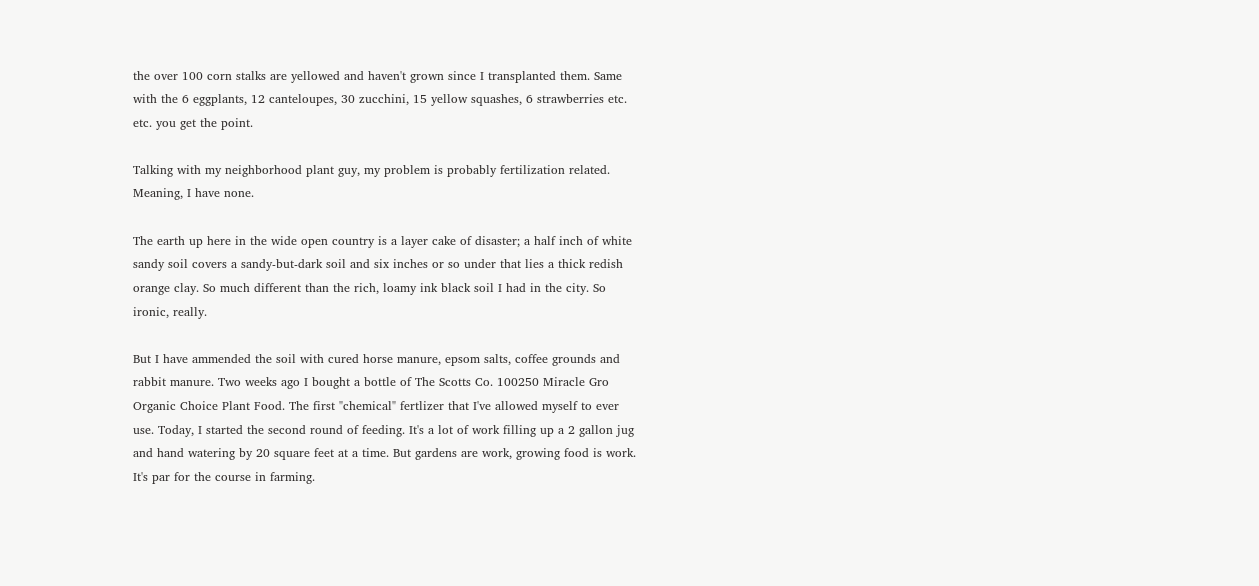the over 100 corn stalks are yellowed and haven't grown since I transplanted them. Same with the 6 eggplants, 12 canteloupes, 30 zucchini, 15 yellow squashes, 6 strawberries etc. etc. you get the point.

Talking with my neighborhood plant guy, my problem is probably fertilization related. Meaning, I have none.

The earth up here in the wide open country is a layer cake of disaster; a half inch of white sandy soil covers a sandy-but-dark soil and six inches or so under that lies a thick redish orange clay. So much different than the rich, loamy ink black soil I had in the city. So ironic, really.

But I have ammended the soil with cured horse manure, epsom salts, coffee grounds and rabbit manure. Two weeks ago I bought a bottle of The Scotts Co. 100250 Miracle Gro Organic Choice Plant Food. The first "chemical" fertlizer that I've allowed myself to ever use. Today, I started the second round of feeding. It's a lot of work filling up a 2 gallon jug and hand watering by 20 square feet at a time. But gardens are work, growing food is work. It's par for the course in farming.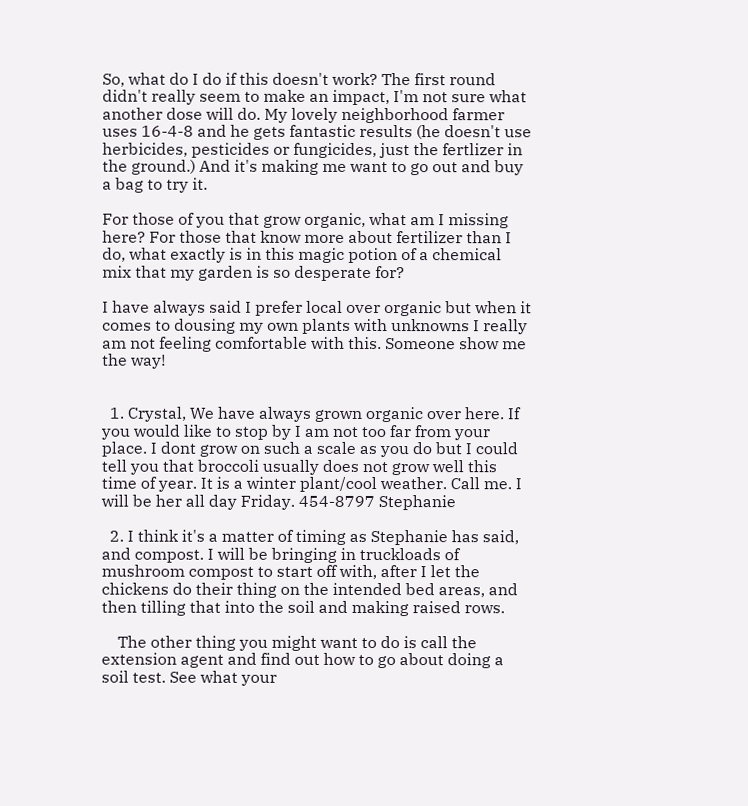So, what do I do if this doesn't work? The first round didn't really seem to make an impact, I'm not sure what another dose will do. My lovely neighborhood farmer uses 16-4-8 and he gets fantastic results (he doesn't use herbicides, pesticides or fungicides, just the fertlizer in the ground.) And it's making me want to go out and buy a bag to try it.

For those of you that grow organic, what am I missing here? For those that know more about fertilizer than I do, what exactly is in this magic potion of a chemical mix that my garden is so desperate for?

I have always said I prefer local over organic but when it comes to dousing my own plants with unknowns I really am not feeling comfortable with this. Someone show me the way!


  1. Crystal, We have always grown organic over here. If you would like to stop by I am not too far from your place. I dont grow on such a scale as you do but I could tell you that broccoli usually does not grow well this time of year. It is a winter plant/cool weather. Call me. I will be her all day Friday. 454-8797 Stephanie

  2. I think it's a matter of timing as Stephanie has said, and compost. I will be bringing in truckloads of mushroom compost to start off with, after I let the chickens do their thing on the intended bed areas, and then tilling that into the soil and making raised rows.

    The other thing you might want to do is call the extension agent and find out how to go about doing a soil test. See what your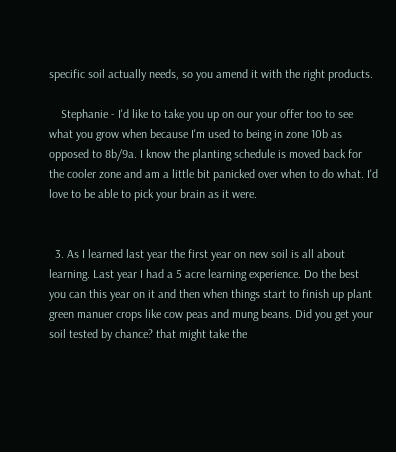specific soil actually needs, so you amend it with the right products.

    Stephanie - I'd like to take you up on our your offer too to see what you grow when because I'm used to being in zone 10b as opposed to 8b/9a. I know the planting schedule is moved back for the cooler zone and am a little bit panicked over when to do what. I'd love to be able to pick your brain as it were.


  3. As I learned last year the first year on new soil is all about learning. Last year I had a 5 acre learning experience. Do the best you can this year on it and then when things start to finish up plant green manuer crops like cow peas and mung beans. Did you get your soil tested by chance? that might take the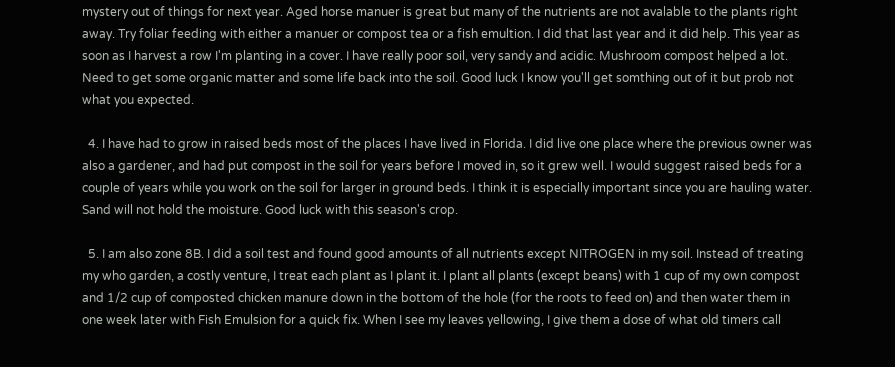mystery out of things for next year. Aged horse manuer is great but many of the nutrients are not avalable to the plants right away. Try foliar feeding with either a manuer or compost tea or a fish emultion. I did that last year and it did help. This year as soon as I harvest a row I'm planting in a cover. I have really poor soil, very sandy and acidic. Mushroom compost helped a lot. Need to get some organic matter and some life back into the soil. Good luck I know you'll get somthing out of it but prob not what you expected.

  4. I have had to grow in raised beds most of the places I have lived in Florida. I did live one place where the previous owner was also a gardener, and had put compost in the soil for years before I moved in, so it grew well. I would suggest raised beds for a couple of years while you work on the soil for larger in ground beds. I think it is especially important since you are hauling water. Sand will not hold the moisture. Good luck with this season's crop.

  5. I am also zone 8B. I did a soil test and found good amounts of all nutrients except NITROGEN in my soil. Instead of treating my who garden, a costly venture, I treat each plant as I plant it. I plant all plants (except beans) with 1 cup of my own compost and 1/2 cup of composted chicken manure down in the bottom of the hole (for the roots to feed on) and then water them in one week later with Fish Emulsion for a quick fix. When I see my leaves yellowing, I give them a dose of what old timers call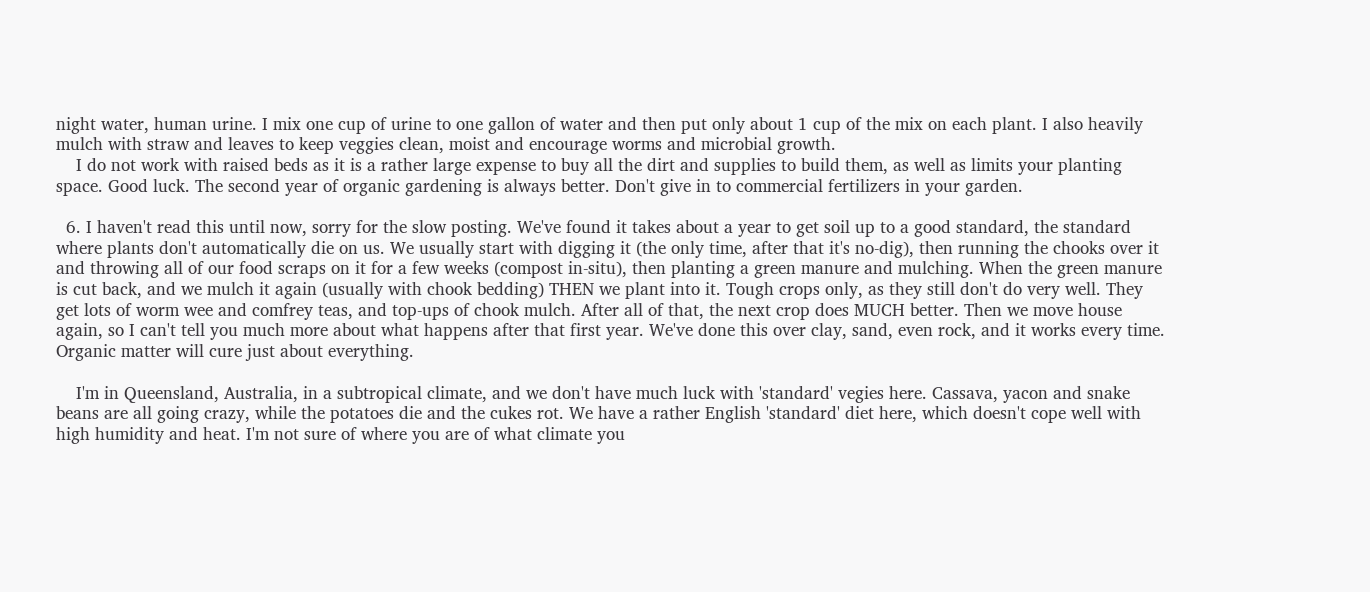night water, human urine. I mix one cup of urine to one gallon of water and then put only about 1 cup of the mix on each plant. I also heavily mulch with straw and leaves to keep veggies clean, moist and encourage worms and microbial growth.
    I do not work with raised beds as it is a rather large expense to buy all the dirt and supplies to build them, as well as limits your planting space. Good luck. The second year of organic gardening is always better. Don't give in to commercial fertilizers in your garden.

  6. I haven't read this until now, sorry for the slow posting. We've found it takes about a year to get soil up to a good standard, the standard where plants don't automatically die on us. We usually start with digging it (the only time, after that it's no-dig), then running the chooks over it and throwing all of our food scraps on it for a few weeks (compost in-situ), then planting a green manure and mulching. When the green manure is cut back, and we mulch it again (usually with chook bedding) THEN we plant into it. Tough crops only, as they still don't do very well. They get lots of worm wee and comfrey teas, and top-ups of chook mulch. After all of that, the next crop does MUCH better. Then we move house again, so I can't tell you much more about what happens after that first year. We've done this over clay, sand, even rock, and it works every time. Organic matter will cure just about everything.

    I'm in Queensland, Australia, in a subtropical climate, and we don't have much luck with 'standard' vegies here. Cassava, yacon and snake beans are all going crazy, while the potatoes die and the cukes rot. We have a rather English 'standard' diet here, which doesn't cope well with high humidity and heat. I'm not sure of where you are of what climate you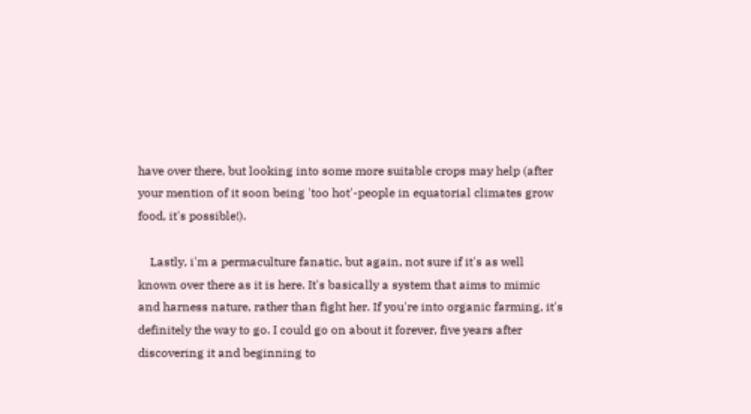have over there, but looking into some more suitable crops may help (after your mention of it soon being 'too hot'-people in equatorial climates grow food, it's possible!).

    Lastly, i'm a permaculture fanatic, but again, not sure if it's as well known over there as it is here. It's basically a system that aims to mimic and harness nature, rather than fight her. If you're into organic farming, it's definitely the way to go. I could go on about it forever, five years after discovering it and beginning to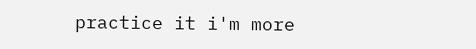practice it i'm more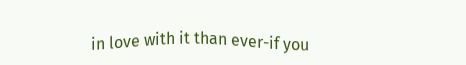in love with it than ever-if you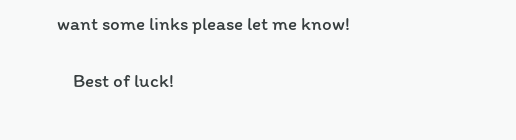want some links please let me know!

    Best of luck!